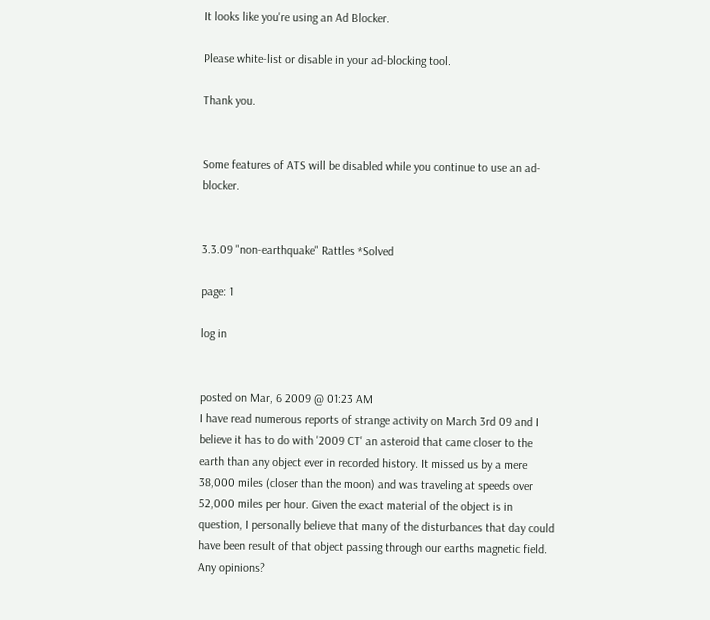It looks like you're using an Ad Blocker.

Please white-list or disable in your ad-blocking tool.

Thank you.


Some features of ATS will be disabled while you continue to use an ad-blocker.


3.3.09 "non-earthquake" Rattles *Solved

page: 1

log in


posted on Mar, 6 2009 @ 01:23 AM
I have read numerous reports of strange activity on March 3rd 09 and I believe it has to do with '2009 CT' an asteroid that came closer to the earth than any object ever in recorded history. It missed us by a mere 38,000 miles (closer than the moon) and was traveling at speeds over 52,000 miles per hour. Given the exact material of the object is in question, I personally believe that many of the disturbances that day could have been result of that object passing through our earths magnetic field. Any opinions?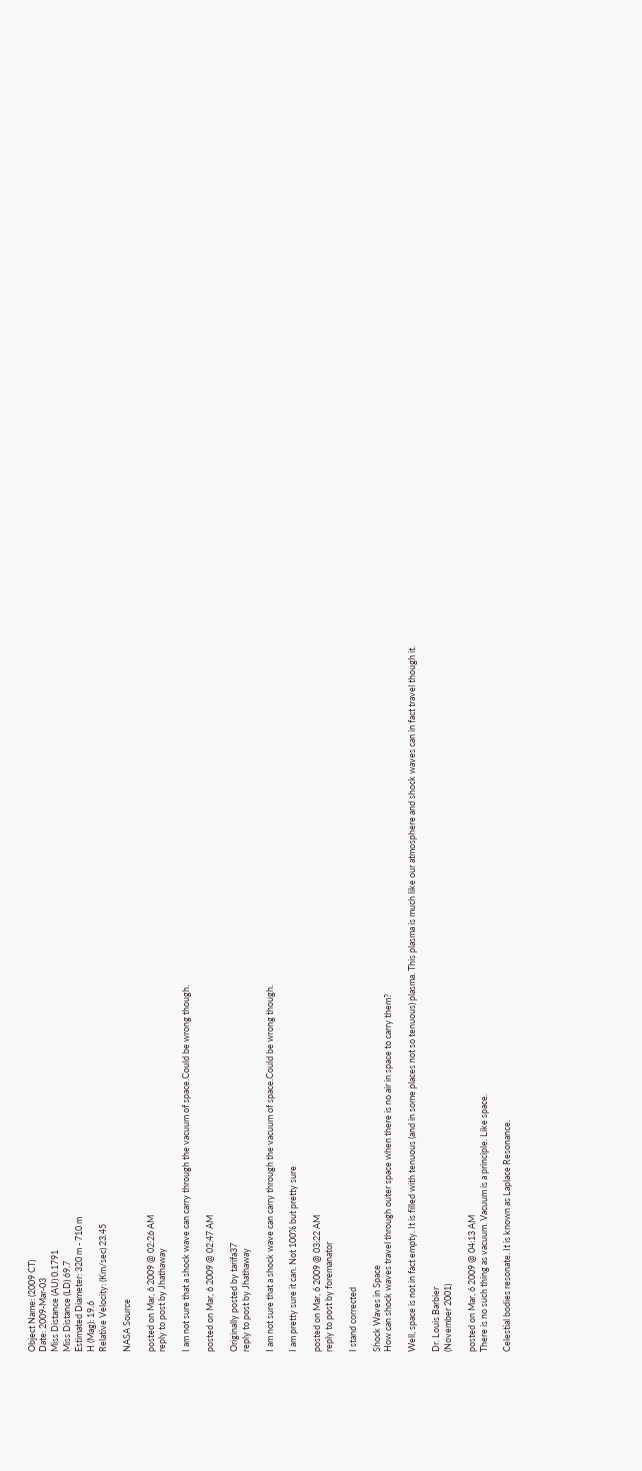Object Name: (2009 CT)
Date: 2009-Mar-03
Miss Distance (AU) 0.1791
Miss Distance (LD) 69.7
Estimated Diameter: 320 m - 710 m
H (Mag): 19.6
Relative Velocity: (Km/sec) 23.45

NASA Source

posted on Mar, 6 2009 @ 02:26 AM
reply to post by Jhathaway

I am not sure that a shock wave can carry through the vacuum of space.Could be wrong though.

posted on Mar, 6 2009 @ 02:47 AM

Originally posted by tarifa37
reply to post by Jhathaway

I am not sure that a shock wave can carry through the vacuum of space.Could be wrong though.

I am pretty sure it can. Not 100% but pretty sure

posted on Mar, 6 2009 @ 03:22 AM
reply to post by foremanator

I stand corrected

Shock Waves in Space
How can shock waves travel through outer space when there is no air in space to carry them?

Well, space is not in fact empty. It is filled with tenuous (and in some places not so tenuous) plasma. This plasma is much like our atmosphere and shock waves can in fact travel though it.

Dr. Louis Barbier
(November 2001)

posted on Mar, 6 2009 @ 04:13 AM
There is no such thing as vacuum. Vacuum is a principle. Like space.

Celestial bodies resonate. It is known as Laplace Resonance.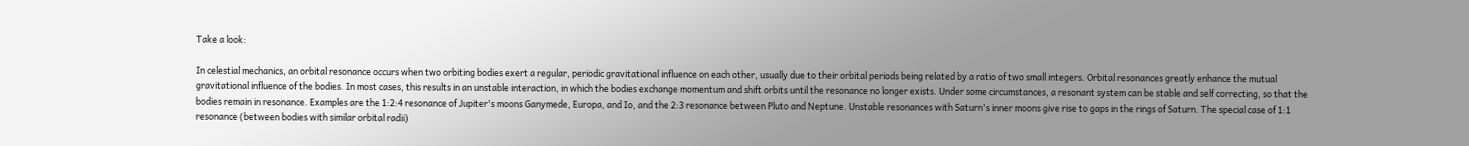Take a look:

In celestial mechanics, an orbital resonance occurs when two orbiting bodies exert a regular, periodic gravitational influence on each other, usually due to their orbital periods being related by a ratio of two small integers. Orbital resonances greatly enhance the mutual gravitational influence of the bodies. In most cases, this results in an unstable interaction, in which the bodies exchange momentum and shift orbits until the resonance no longer exists. Under some circumstances, a resonant system can be stable and self correcting, so that the bodies remain in resonance. Examples are the 1:2:4 resonance of Jupiter's moons Ganymede, Europa, and Io, and the 2:3 resonance between Pluto and Neptune. Unstable resonances with Saturn's inner moons give rise to gaps in the rings of Saturn. The special case of 1:1 resonance (between bodies with similar orbital radii)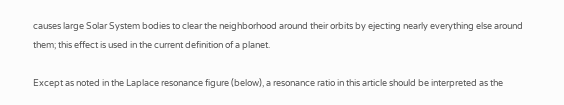causes large Solar System bodies to clear the neighborhood around their orbits by ejecting nearly everything else around them; this effect is used in the current definition of a planet.

Except as noted in the Laplace resonance figure (below), a resonance ratio in this article should be interpreted as the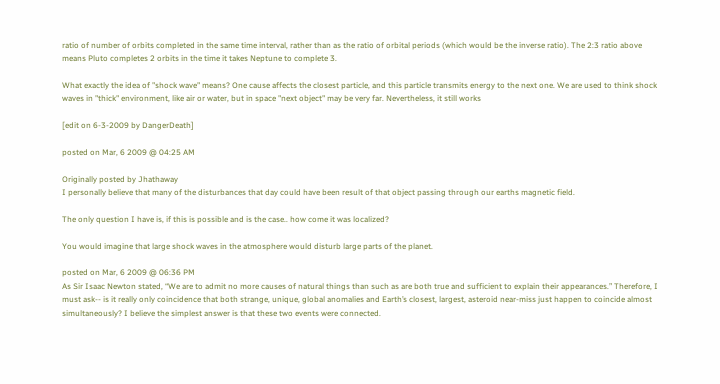ratio of number of orbits completed in the same time interval, rather than as the ratio of orbital periods (which would be the inverse ratio). The 2:3 ratio above means Pluto completes 2 orbits in the time it takes Neptune to complete 3.

What exactly the idea of "shock wave" means? One cause affects the closest particle, and this particle transmits energy to the next one. We are used to think shock waves in "thick" environment, like air or water, but in space "next object" may be very far. Nevertheless, it still works

[edit on 6-3-2009 by DangerDeath]

posted on Mar, 6 2009 @ 04:25 AM

Originally posted by Jhathaway
I personally believe that many of the disturbances that day could have been result of that object passing through our earths magnetic field.

The only question I have is, if this is possible and is the case.. how come it was localized?

You would imagine that large shock waves in the atmosphere would disturb large parts of the planet.

posted on Mar, 6 2009 @ 06:36 PM
As Sir Isaac Newton stated, “We are to admit no more causes of natural things than such as are both true and sufficient to explain their appearances.” Therefore, I must ask-- is it really only coincidence that both strange, unique, global anomalies and Earth’s closest, largest, asteroid near-miss just happen to coincide almost simultaneously? I believe the simplest answer is that these two events were connected.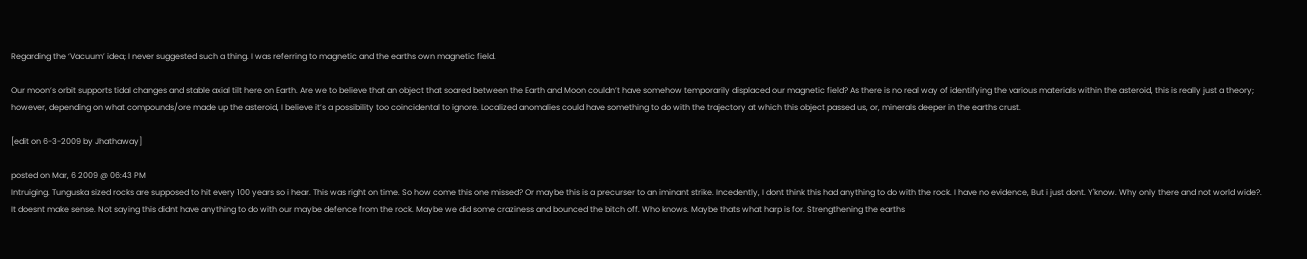Regarding the ‘Vacuum’ idea; I never suggested such a thing. I was referring to magnetic and the earths own magnetic field.

Our moon’s orbit supports tidal changes and stable axial tilt here on Earth. Are we to believe that an object that soared between the Earth and Moon couldn’t have somehow temporarily displaced our magnetic field? As there is no real way of identifying the various materials within the asteroid, this is really just a theory; however, depending on what compounds/ore made up the asteroid, I believe it’s a possibility too coincidental to ignore. Localized anomalies could have something to do with the trajectory at which this object passed us, or, minerals deeper in the earths crust.

[edit on 6-3-2009 by Jhathaway]

posted on Mar, 6 2009 @ 06:43 PM
Intruiging. Tunguska sized rocks are supposed to hit every 100 years so i hear. This was right on time. So how come this one missed? Or maybe this is a precurser to an iminant strike. Incedently, I dont think this had anything to do with the rock. I have no evidence, But i just dont. Y'know. Why only there and not world wide?. It doesnt make sense. Not saying this didnt have anything to do with our maybe defence from the rock. Maybe we did some craziness and bounced the bitch off. Who knows. Maybe thats what harp is for. Strengthening the earths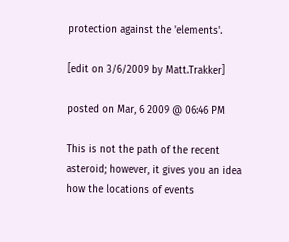protection against the 'elements'.

[edit on 3/6/2009 by Matt.Trakker]

posted on Mar, 6 2009 @ 06:46 PM

This is not the path of the recent asteroid; however, it gives you an idea how the locations of events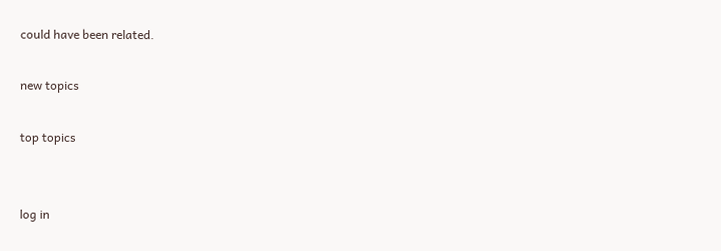could have been related.

new topics

top topics


log in